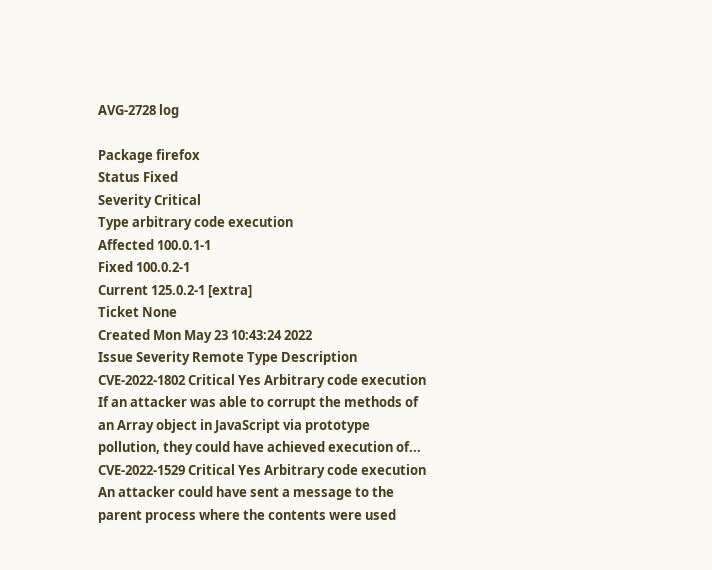AVG-2728 log

Package firefox
Status Fixed
Severity Critical
Type arbitrary code execution
Affected 100.0.1-1
Fixed 100.0.2-1
Current 125.0.2-1 [extra]
Ticket None
Created Mon May 23 10:43:24 2022
Issue Severity Remote Type Description
CVE-2022-1802 Critical Yes Arbitrary code execution
If an attacker was able to corrupt the methods of an Array object in JavaScript via prototype pollution, they could have achieved execution of...
CVE-2022-1529 Critical Yes Arbitrary code execution
An attacker could have sent a message to the parent process where the contents were used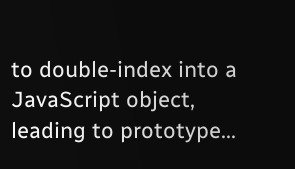to double-index into a JavaScript object, leading to prototype...